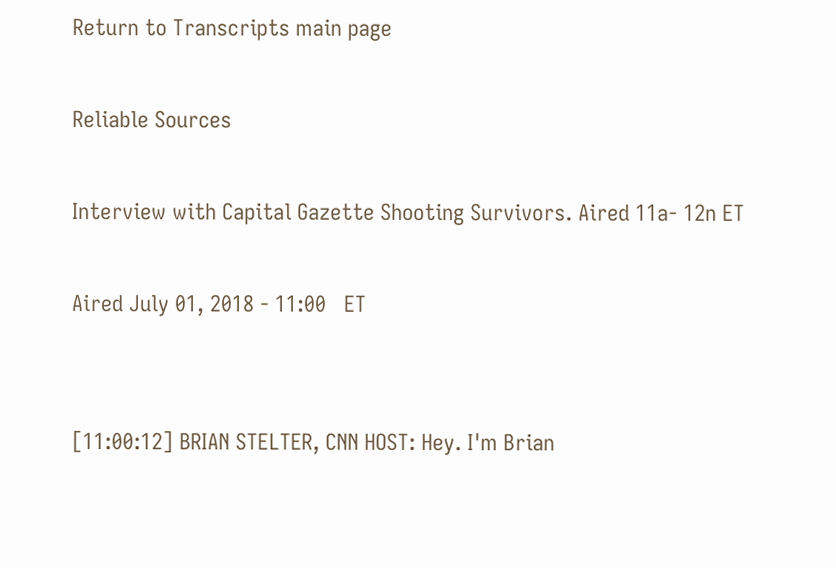Return to Transcripts main page

Reliable Sources

Interview with Capital Gazette Shooting Survivors. Aired 11a- 12n ET

Aired July 01, 2018 - 11:00   ET


[11:00:12] BRIAN STELTER, CNN HOST: Hey. I'm Brian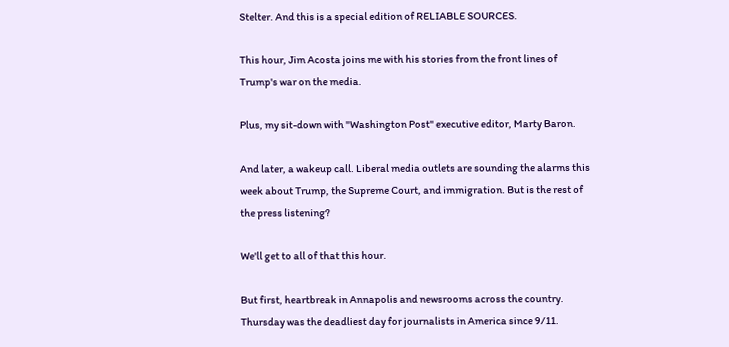Stelter. And this is a special edition of RELIABLE SOURCES.

This hour, Jim Acosta joins me with his stories from the front lines of Trump's war on the media.

Plus, my sit-down with "Washington Post" executive editor, Marty Baron.

And later, a wakeup call. Liberal media outlets are sounding the alarms this week about Trump, the Supreme Court, and immigration. But is the rest of the press listening?

We'll get to all of that this hour.

But first, heartbreak in Annapolis and newsrooms across the country. Thursday was the deadliest day for journalists in America since 9/11.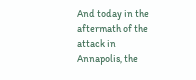And today in the aftermath of the attack in Annapolis, the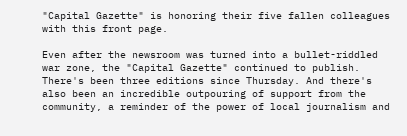"Capital Gazette" is honoring their five fallen colleagues with this front page.

Even after the newsroom was turned into a bullet-riddled war zone, the "Capital Gazette" continued to publish. There's been three editions since Thursday. And there's also been an incredible outpouring of support from the community, a reminder of the power of local journalism and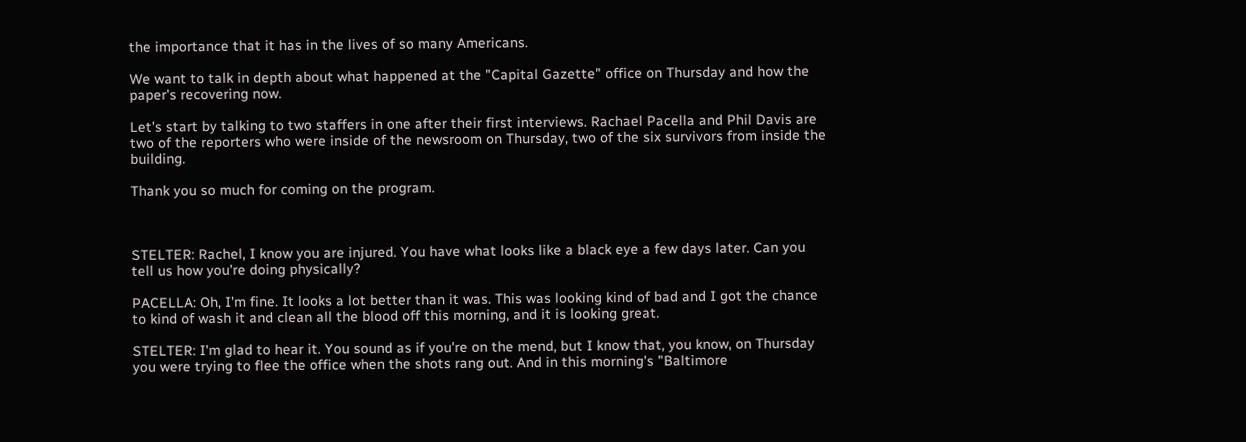the importance that it has in the lives of so many Americans.

We want to talk in depth about what happened at the "Capital Gazette" office on Thursday and how the paper's recovering now.

Let's start by talking to two staffers in one after their first interviews. Rachael Pacella and Phil Davis are two of the reporters who were inside of the newsroom on Thursday, two of the six survivors from inside the building.

Thank you so much for coming on the program.



STELTER: Rachel, I know you are injured. You have what looks like a black eye a few days later. Can you tell us how you're doing physically?

PACELLA: Oh, I'm fine. It looks a lot better than it was. This was looking kind of bad and I got the chance to kind of wash it and clean all the blood off this morning, and it is looking great.

STELTER: I'm glad to hear it. You sound as if you're on the mend, but I know that, you know, on Thursday you were trying to flee the office when the shots rang out. And in this morning's "Baltimore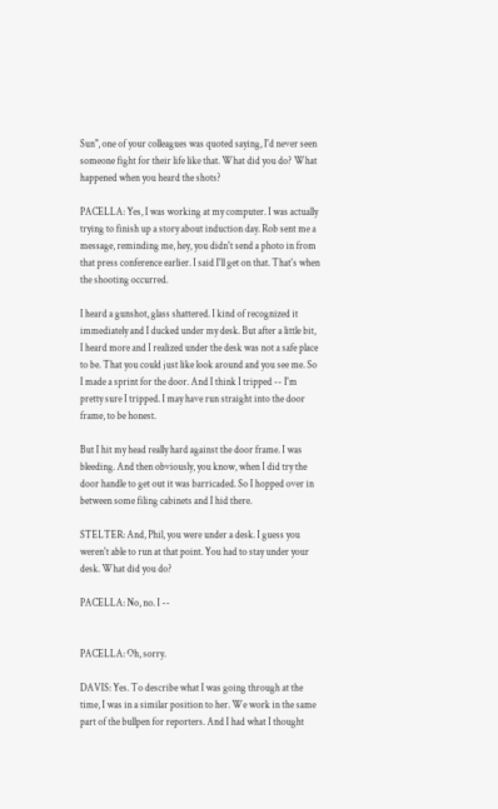Sun", one of your colleagues was quoted saying, I'd never seen someone fight for their life like that. What did you do? What happened when you heard the shots?

PACELLA: Yes, I was working at my computer. I was actually trying to finish up a story about induction day. Rob sent me a message, reminding me, hey, you didn't send a photo in from that press conference earlier. I said I'll get on that. That's when the shooting occurred.

I heard a gunshot, glass shattered. I kind of recognized it immediately and I ducked under my desk. But after a little bit, I heard more and I realized under the desk was not a safe place to be. That you could just like look around and you see me. So I made a sprint for the door. And I think I tripped -- I'm pretty sure I tripped. I may have run straight into the door frame, to be honest.

But I hit my head really hard against the door frame. I was bleeding. And then obviously, you know, when I did try the door handle to get out it was barricaded. So I hopped over in between some filing cabinets and I hid there.

STELTER: And, Phil, you were under a desk. I guess you weren't able to run at that point. You had to stay under your desk. What did you do?

PACELLA: No, no. I --


PACELLA: Oh, sorry.

DAVIS: Yes. To describe what I was going through at the time, I was in a similar position to her. We work in the same part of the bullpen for reporters. And I had what I thought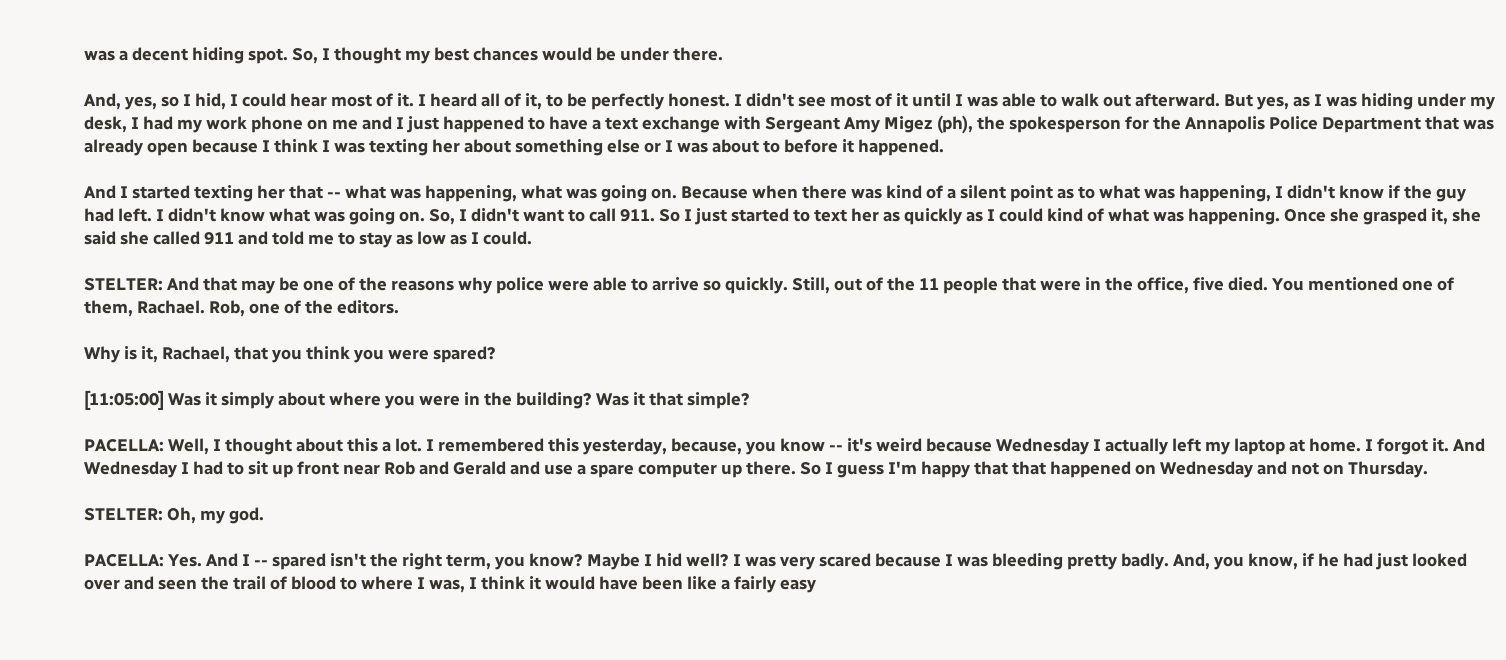was a decent hiding spot. So, I thought my best chances would be under there.

And, yes, so I hid, I could hear most of it. I heard all of it, to be perfectly honest. I didn't see most of it until I was able to walk out afterward. But yes, as I was hiding under my desk, I had my work phone on me and I just happened to have a text exchange with Sergeant Amy Migez (ph), the spokesperson for the Annapolis Police Department that was already open because I think I was texting her about something else or I was about to before it happened.

And I started texting her that -- what was happening, what was going on. Because when there was kind of a silent point as to what was happening, I didn't know if the guy had left. I didn't know what was going on. So, I didn't want to call 911. So I just started to text her as quickly as I could kind of what was happening. Once she grasped it, she said she called 911 and told me to stay as low as I could.

STELTER: And that may be one of the reasons why police were able to arrive so quickly. Still, out of the 11 people that were in the office, five died. You mentioned one of them, Rachael. Rob, one of the editors.

Why is it, Rachael, that you think you were spared?

[11:05:00] Was it simply about where you were in the building? Was it that simple?

PACELLA: Well, I thought about this a lot. I remembered this yesterday, because, you know -- it's weird because Wednesday I actually left my laptop at home. I forgot it. And Wednesday I had to sit up front near Rob and Gerald and use a spare computer up there. So I guess I'm happy that that happened on Wednesday and not on Thursday.

STELTER: Oh, my god.

PACELLA: Yes. And I -- spared isn't the right term, you know? Maybe I hid well? I was very scared because I was bleeding pretty badly. And, you know, if he had just looked over and seen the trail of blood to where I was, I think it would have been like a fairly easy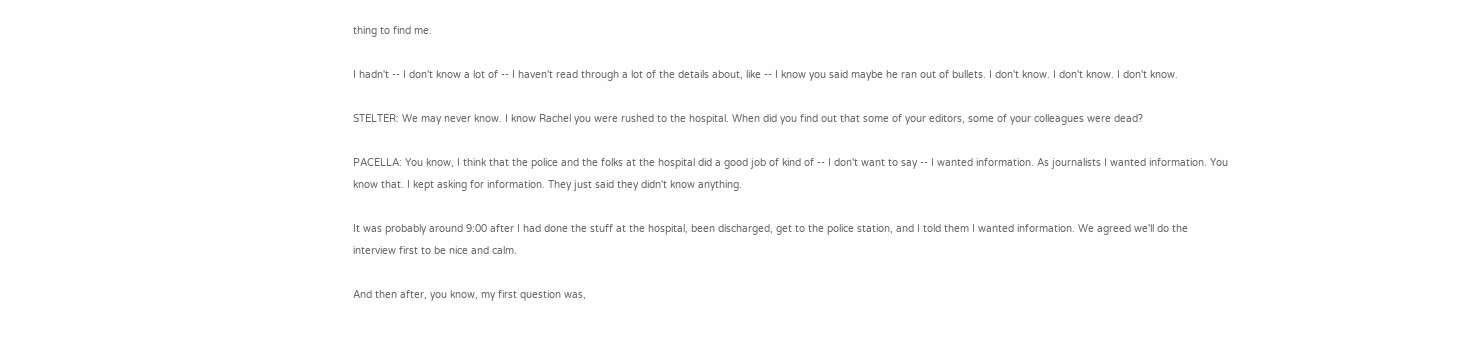thing to find me.

I hadn't -- I don't know a lot of -- I haven't read through a lot of the details about, like -- I know you said maybe he ran out of bullets. I don't know. I don't know. I don't know.

STELTER: We may never know. I know Rachel you were rushed to the hospital. When did you find out that some of your editors, some of your colleagues were dead?

PACELLA: You know, I think that the police and the folks at the hospital did a good job of kind of -- I don't want to say -- I wanted information. As journalists I wanted information. You know that. I kept asking for information. They just said they didn't know anything.

It was probably around 9:00 after I had done the stuff at the hospital, been discharged, get to the police station, and I told them I wanted information. We agreed we'll do the interview first to be nice and calm.

And then after, you know, my first question was,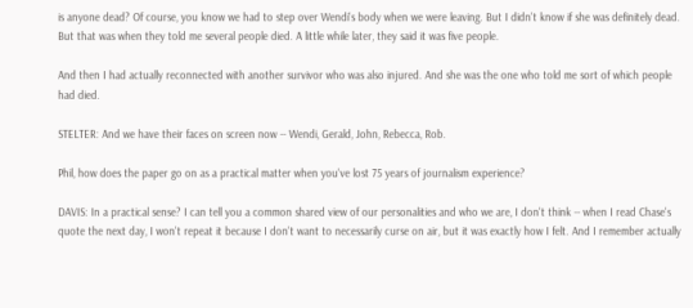is anyone dead? Of course, you know we had to step over Wendi's body when we were leaving. But I didn't know if she was definitely dead. But that was when they told me several people died. A little while later, they said it was five people.

And then I had actually reconnected with another survivor who was also injured. And she was the one who told me sort of which people had died.

STELTER: And we have their faces on screen now -- Wendi, Gerald, John, Rebecca, Rob.

Phil, how does the paper go on as a practical matter when you've lost 75 years of journalism experience?

DAVIS: In a practical sense? I can tell you a common shared view of our personalities and who we are, I don't think -- when I read Chase's quote the next day, I won't repeat it because I don't want to necessarily curse on air, but it was exactly how I felt. And I remember actually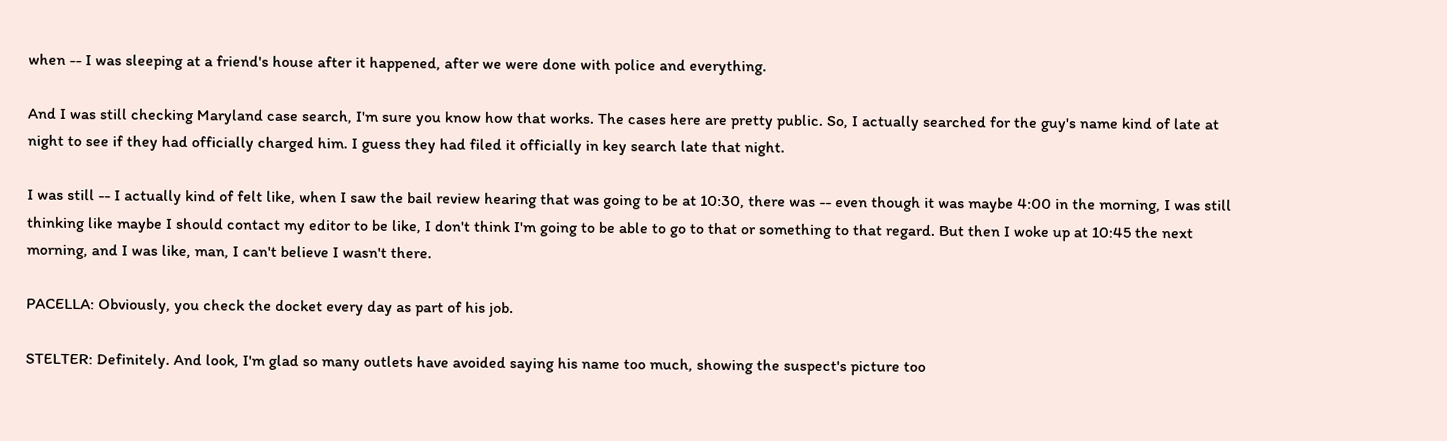when -- I was sleeping at a friend's house after it happened, after we were done with police and everything.

And I was still checking Maryland case search, I'm sure you know how that works. The cases here are pretty public. So, I actually searched for the guy's name kind of late at night to see if they had officially charged him. I guess they had filed it officially in key search late that night.

I was still -- I actually kind of felt like, when I saw the bail review hearing that was going to be at 10:30, there was -- even though it was maybe 4:00 in the morning, I was still thinking like maybe I should contact my editor to be like, I don't think I'm going to be able to go to that or something to that regard. But then I woke up at 10:45 the next morning, and I was like, man, I can't believe I wasn't there.

PACELLA: Obviously, you check the docket every day as part of his job.

STELTER: Definitely. And look, I'm glad so many outlets have avoided saying his name too much, showing the suspect's picture too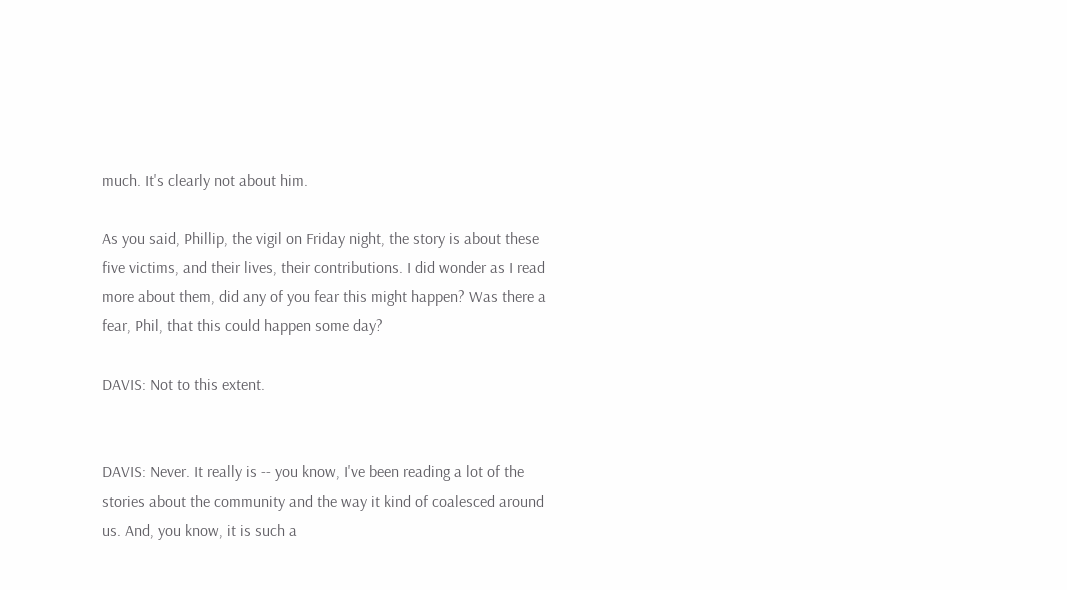much. It's clearly not about him.

As you said, Phillip, the vigil on Friday night, the story is about these five victims, and their lives, their contributions. I did wonder as I read more about them, did any of you fear this might happen? Was there a fear, Phil, that this could happen some day?

DAVIS: Not to this extent.


DAVIS: Never. It really is -- you know, I've been reading a lot of the stories about the community and the way it kind of coalesced around us. And, you know, it is such a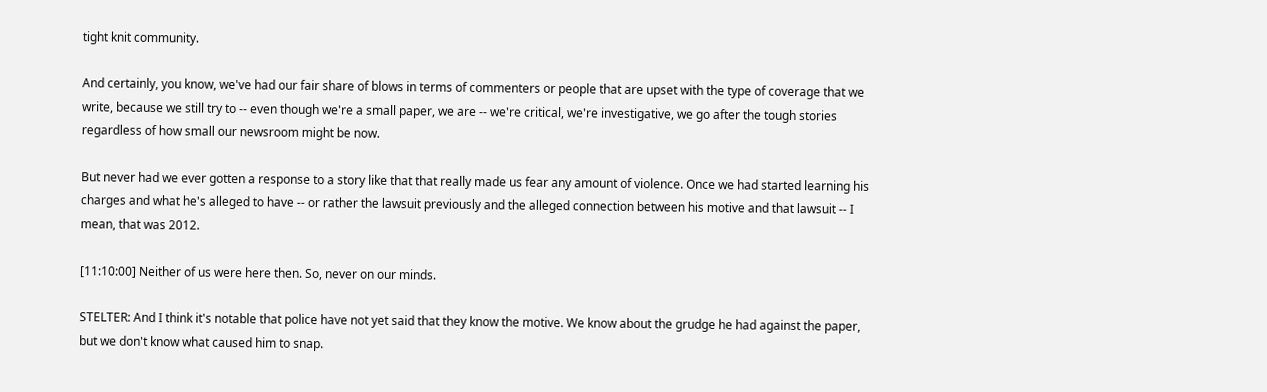tight knit community.

And certainly, you know, we've had our fair share of blows in terms of commenters or people that are upset with the type of coverage that we write, because we still try to -- even though we're a small paper, we are -- we're critical, we're investigative, we go after the tough stories regardless of how small our newsroom might be now.

But never had we ever gotten a response to a story like that that really made us fear any amount of violence. Once we had started learning his charges and what he's alleged to have -- or rather the lawsuit previously and the alleged connection between his motive and that lawsuit -- I mean, that was 2012.

[11:10:00] Neither of us were here then. So, never on our minds.

STELTER: And I think it's notable that police have not yet said that they know the motive. We know about the grudge he had against the paper, but we don't know what caused him to snap.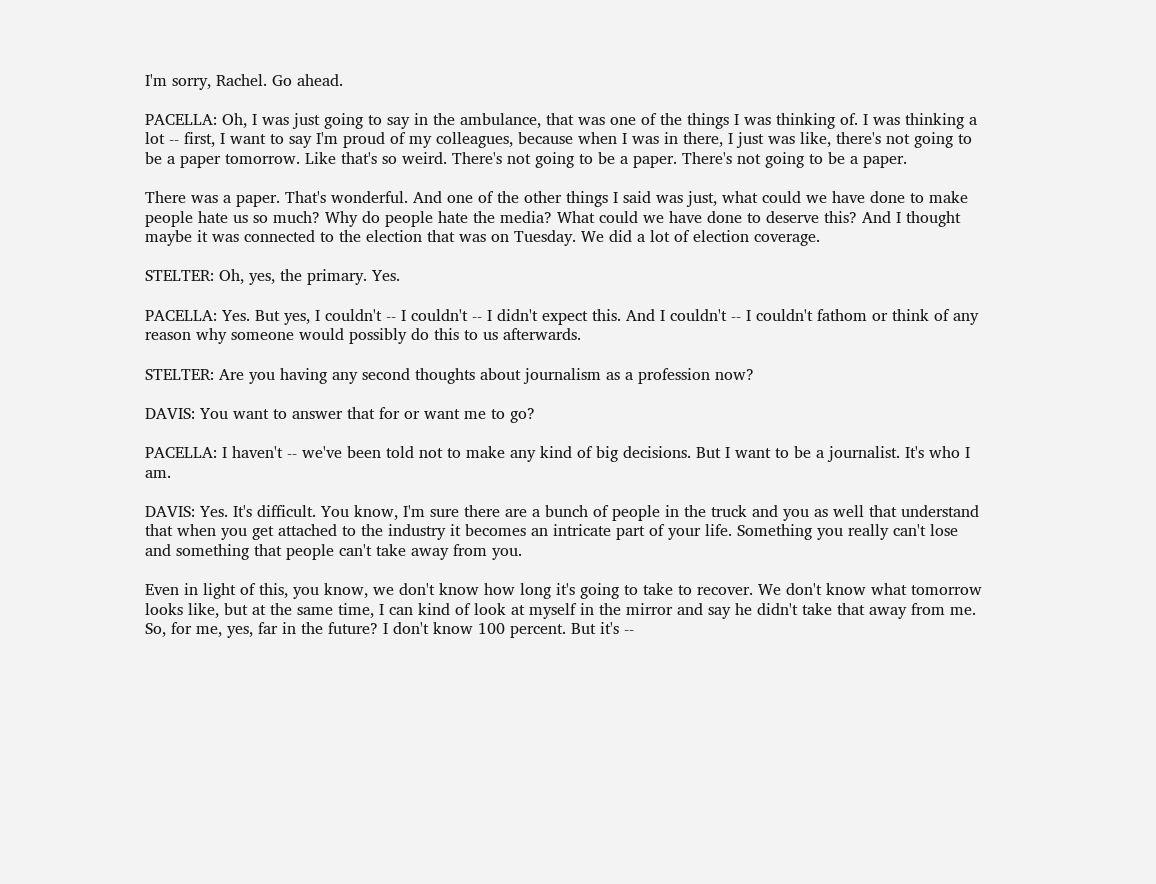I'm sorry, Rachel. Go ahead.

PACELLA: Oh, I was just going to say in the ambulance, that was one of the things I was thinking of. I was thinking a lot -- first, I want to say I'm proud of my colleagues, because when I was in there, I just was like, there's not going to be a paper tomorrow. Like that's so weird. There's not going to be a paper. There's not going to be a paper.

There was a paper. That's wonderful. And one of the other things I said was just, what could we have done to make people hate us so much? Why do people hate the media? What could we have done to deserve this? And I thought maybe it was connected to the election that was on Tuesday. We did a lot of election coverage.

STELTER: Oh, yes, the primary. Yes.

PACELLA: Yes. But yes, I couldn't -- I couldn't -- I didn't expect this. And I couldn't -- I couldn't fathom or think of any reason why someone would possibly do this to us afterwards.

STELTER: Are you having any second thoughts about journalism as a profession now?

DAVIS: You want to answer that for or want me to go?

PACELLA: I haven't -- we've been told not to make any kind of big decisions. But I want to be a journalist. It's who I am.

DAVIS: Yes. It's difficult. You know, I'm sure there are a bunch of people in the truck and you as well that understand that when you get attached to the industry it becomes an intricate part of your life. Something you really can't lose and something that people can't take away from you.

Even in light of this, you know, we don't know how long it's going to take to recover. We don't know what tomorrow looks like, but at the same time, I can kind of look at myself in the mirror and say he didn't take that away from me. So, for me, yes, far in the future? I don't know 100 percent. But it's --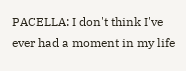PACELLA: I don't think I've ever had a moment in my life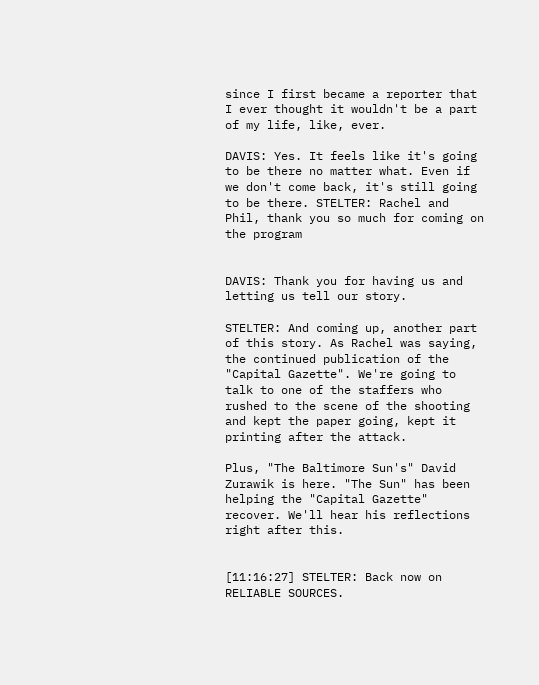since I first became a reporter that I ever thought it wouldn't be a part of my life, like, ever.

DAVIS: Yes. It feels like it's going to be there no matter what. Even if we don't come back, it's still going to be there. STELTER: Rachel and Phil, thank you so much for coming on the program


DAVIS: Thank you for having us and letting us tell our story.

STELTER: And coming up, another part of this story. As Rachel was saying, the continued publication of the "Capital Gazette". We're going to talk to one of the staffers who rushed to the scene of the shooting and kept the paper going, kept it printing after the attack.

Plus, "The Baltimore Sun's" David Zurawik is here. "The Sun" has been helping the "Capital Gazette" recover. We'll hear his reflections right after this.


[11:16:27] STELTER: Back now on RELIABLE SOURCES.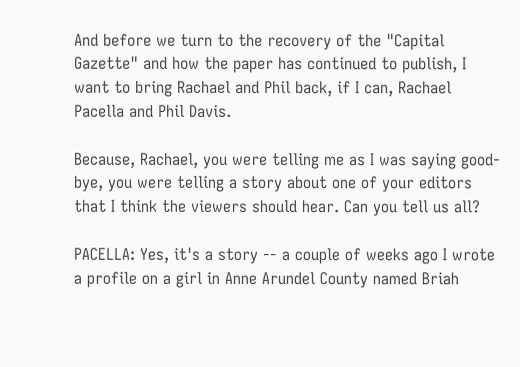And before we turn to the recovery of the "Capital Gazette" and how the paper has continued to publish, I want to bring Rachael and Phil back, if I can, Rachael Pacella and Phil Davis.

Because, Rachael, you were telling me as I was saying good-bye, you were telling a story about one of your editors that I think the viewers should hear. Can you tell us all?

PACELLA: Yes, it's a story -- a couple of weeks ago I wrote a profile on a girl in Anne Arundel County named Briah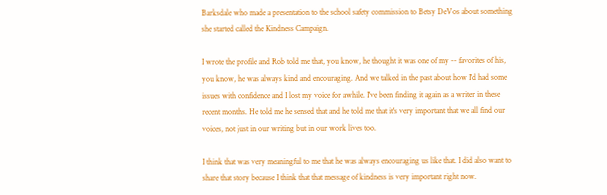Barksdale who made a presentation to the school safety commission to Betsy DeVos about something she started called the Kindness Campaign.

I wrote the profile and Rob told me that, you know, he thought it was one of my -- favorites of his, you know, he was always kind and encouraging. And we talked in the past about how I'd had some issues with confidence and I lost my voice for awhile. I've been finding it again as a writer in these recent months. He told me he sensed that and he told me that it's very important that we all find our voices, not just in our writing but in our work lives too.

I think that was very meaningful to me that he was always encouraging us like that. I did also want to share that story because I think that that message of kindness is very important right now.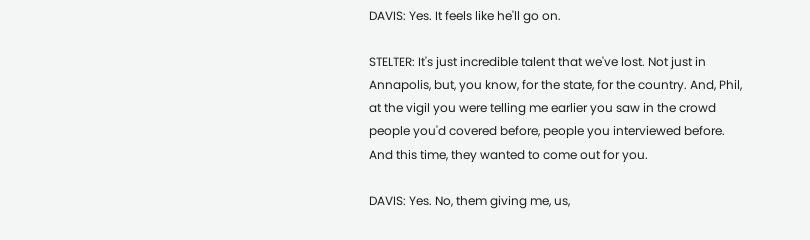DAVIS: Yes. It feels like he'll go on.

STELTER: It's just incredible talent that we've lost. Not just in Annapolis, but, you know, for the state, for the country. And, Phil, at the vigil you were telling me earlier you saw in the crowd people you'd covered before, people you interviewed before. And this time, they wanted to come out for you.

DAVIS: Yes. No, them giving me, us,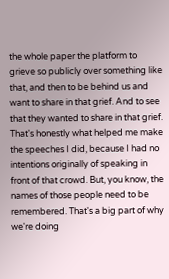the whole paper the platform to grieve so publicly over something like that, and then to be behind us and want to share in that grief. And to see that they wanted to share in that grief. That's honestly what helped me make the speeches I did, because I had no intentions originally of speaking in front of that crowd. But, you know, the names of those people need to be remembered. That's a big part of why we're doing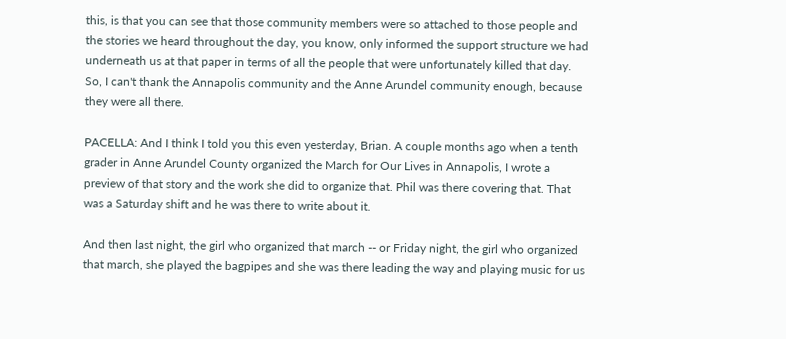this, is that you can see that those community members were so attached to those people and the stories we heard throughout the day, you know, only informed the support structure we had underneath us at that paper in terms of all the people that were unfortunately killed that day. So, I can't thank the Annapolis community and the Anne Arundel community enough, because they were all there.

PACELLA: And I think I told you this even yesterday, Brian. A couple months ago when a tenth grader in Anne Arundel County organized the March for Our Lives in Annapolis, I wrote a preview of that story and the work she did to organize that. Phil was there covering that. That was a Saturday shift and he was there to write about it.

And then last night, the girl who organized that march -- or Friday night, the girl who organized that march, she played the bagpipes and she was there leading the way and playing music for us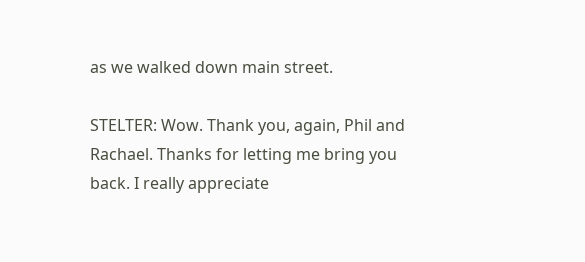as we walked down main street.

STELTER: Wow. Thank you, again, Phil and Rachael. Thanks for letting me bring you back. I really appreciate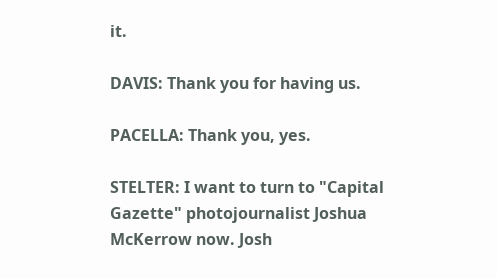it.

DAVIS: Thank you for having us.

PACELLA: Thank you, yes.

STELTER: I want to turn to "Capital Gazette" photojournalist Joshua McKerrow now. Josh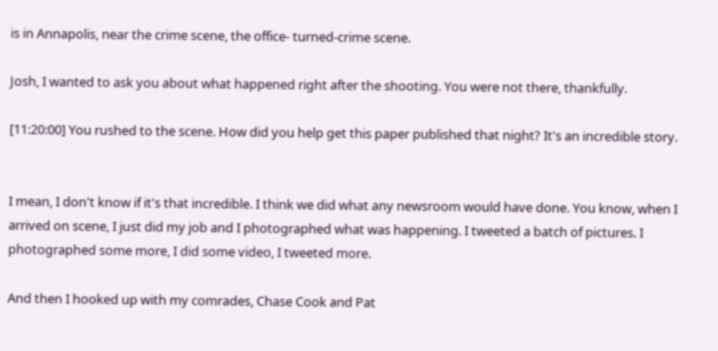is in Annapolis, near the crime scene, the office- turned-crime scene.

Josh, I wanted to ask you about what happened right after the shooting. You were not there, thankfully.

[11:20:00] You rushed to the scene. How did you help get this paper published that night? It's an incredible story.


I mean, I don't know if it's that incredible. I think we did what any newsroom would have done. You know, when I arrived on scene, I just did my job and I photographed what was happening. I tweeted a batch of pictures. I photographed some more, I did some video, I tweeted more.

And then I hooked up with my comrades, Chase Cook and Pat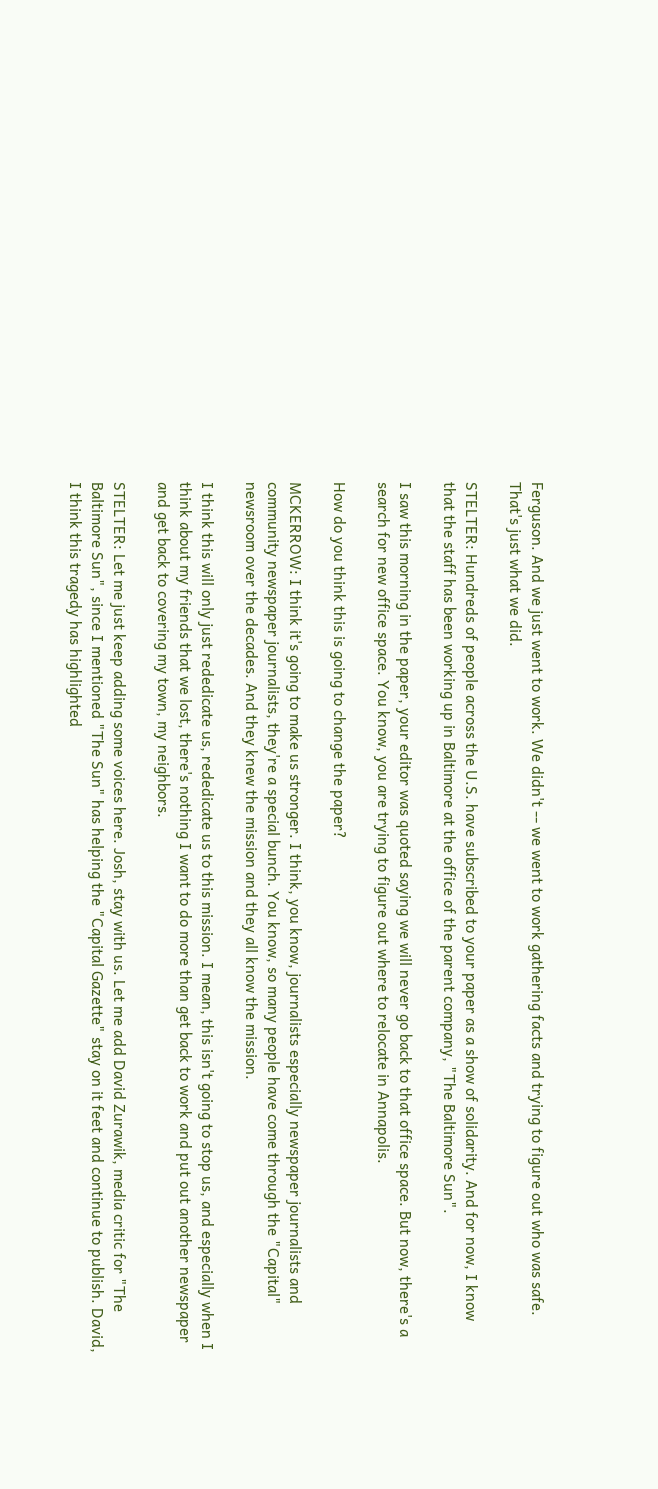Ferguson. And we just went to work. We didn't -- we went to work gathering facts and trying to figure out who was safe. That's just what we did.

STELTER: Hundreds of people across the U.S. have subscribed to your paper as a show of solidarity. And for now, I know that the staff has been working up in Baltimore at the office of the parent company, "The Baltimore Sun".

I saw this morning in the paper, your editor was quoted saying we will never go back to that office space. But now, there's a search for new office space. You know, you are trying to figure out where to relocate in Annapolis.

How do you think this is going to change the paper?

MCKERROW: I think it's going to make us stronger. I think, you know, journalists especially newspaper journalists and community newspaper journalists, they're a special bunch. You know, so many people have come through the "Capital" newsroom over the decades. And they knew the mission and they all know the mission.

I think this will only just rededicate us, rededicate us to this mission. I mean, this isn't going to stop us, and especially when I think about my friends that we lost, there's nothing I want to do more than get back to work and put out another newspaper and get back to covering my town, my neighbors.

STELTER: Let me just keep adding some voices here. Josh, stay with us. Let me add David Zurawik, media critic for "The Baltimore Sun", since I mentioned "The Sun" has helping the "Capital Gazette" stay on it feet and continue to publish. David, I think this tragedy has highlighted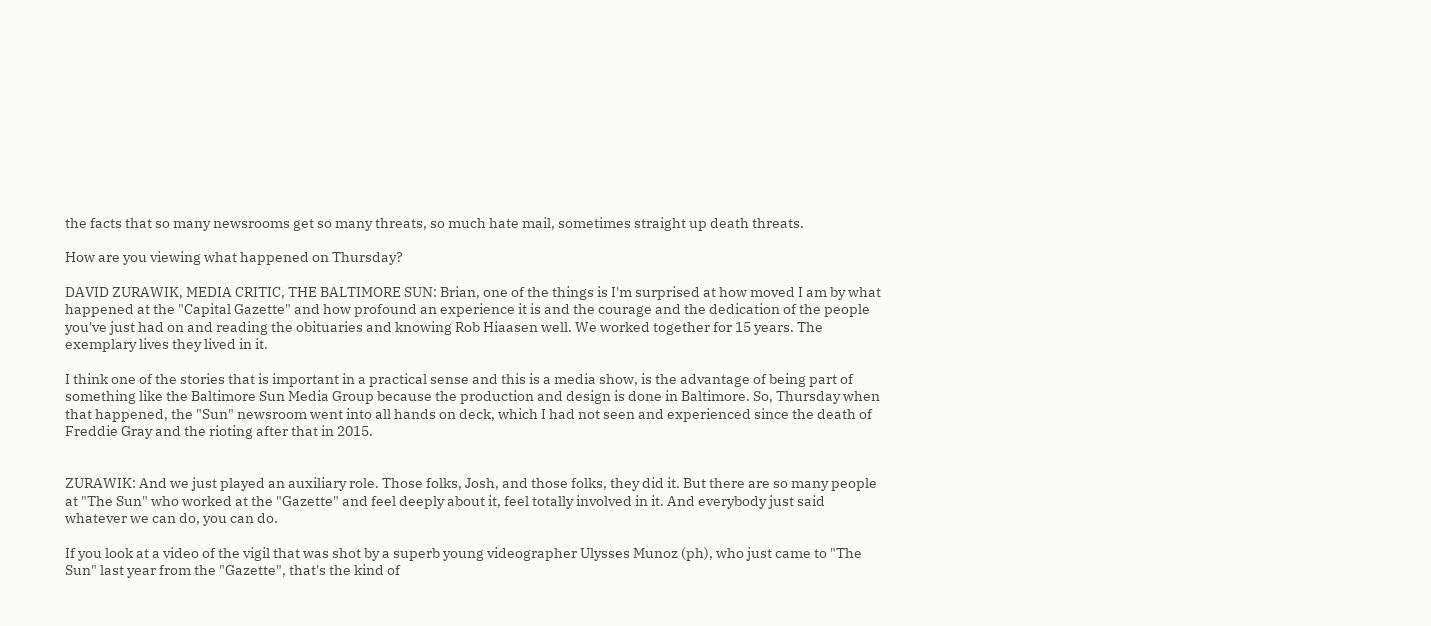the facts that so many newsrooms get so many threats, so much hate mail, sometimes straight up death threats.

How are you viewing what happened on Thursday?

DAVID ZURAWIK, MEDIA CRITIC, THE BALTIMORE SUN: Brian, one of the things is I'm surprised at how moved I am by what happened at the "Capital Gazette" and how profound an experience it is and the courage and the dedication of the people you've just had on and reading the obituaries and knowing Rob Hiaasen well. We worked together for 15 years. The exemplary lives they lived in it.

I think one of the stories that is important in a practical sense and this is a media show, is the advantage of being part of something like the Baltimore Sun Media Group because the production and design is done in Baltimore. So, Thursday when that happened, the "Sun" newsroom went into all hands on deck, which I had not seen and experienced since the death of Freddie Gray and the rioting after that in 2015.


ZURAWIK: And we just played an auxiliary role. Those folks, Josh, and those folks, they did it. But there are so many people at "The Sun" who worked at the "Gazette" and feel deeply about it, feel totally involved in it. And everybody just said whatever we can do, you can do.

If you look at a video of the vigil that was shot by a superb young videographer Ulysses Munoz (ph), who just came to "The Sun" last year from the "Gazette", that's the kind of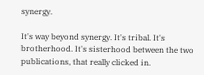synergy.

It's way beyond synergy. It's tribal. It's brotherhood. It's sisterhood between the two publications, that really clicked in.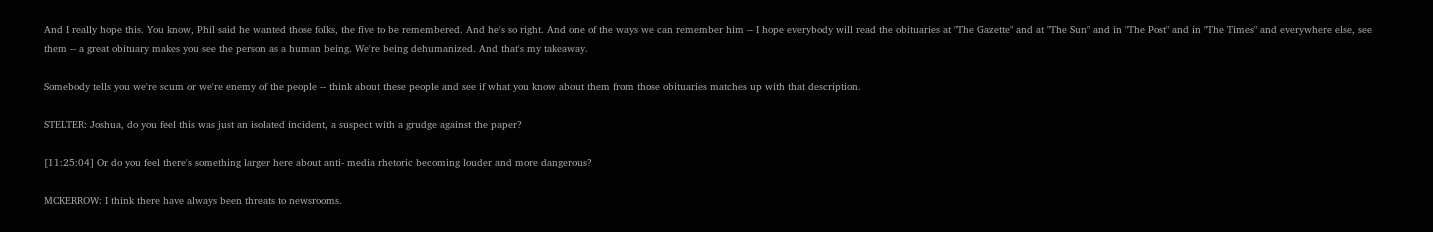And I really hope this. You know, Phil said he wanted those folks, the five to be remembered. And he's so right. And one of the ways we can remember him -- I hope everybody will read the obituaries at "The Gazette" and at "The Sun" and in "The Post" and in "The Times" and everywhere else, see them -- a great obituary makes you see the person as a human being. We're being dehumanized. And that's my takeaway.

Somebody tells you we're scum or we're enemy of the people -- think about these people and see if what you know about them from those obituaries matches up with that description.

STELTER: Joshua, do you feel this was just an isolated incident, a suspect with a grudge against the paper?

[11:25:04] Or do you feel there's something larger here about anti- media rhetoric becoming louder and more dangerous?

MCKERROW: I think there have always been threats to newsrooms.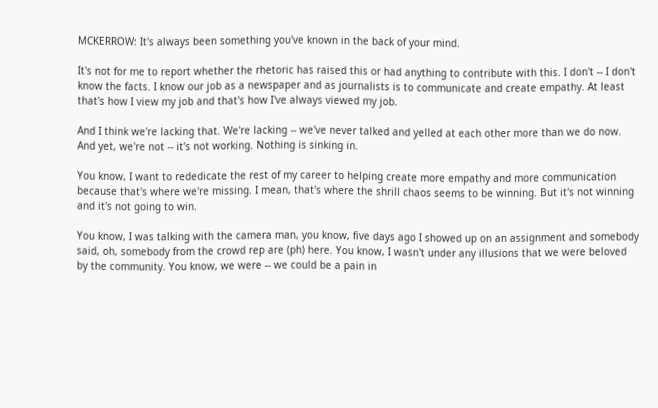MCKERROW: It's always been something you've known in the back of your mind.

It's not for me to report whether the rhetoric has raised this or had anything to contribute with this. I don't -- I don't know the facts. I know our job as a newspaper and as journalists is to communicate and create empathy. At least that's how I view my job and that's how I've always viewed my job.

And I think we're lacking that. We're lacking -- we've never talked and yelled at each other more than we do now. And yet, we're not -- it's not working. Nothing is sinking in.

You know, I want to rededicate the rest of my career to helping create more empathy and more communication because that's where we're missing. I mean, that's where the shrill chaos seems to be winning. But it's not winning and it's not going to win.

You know, I was talking with the camera man, you know, five days ago I showed up on an assignment and somebody said, oh, somebody from the crowd rep are (ph) here. You know, I wasn't under any illusions that we were beloved by the community. You know, we were -- we could be a pain in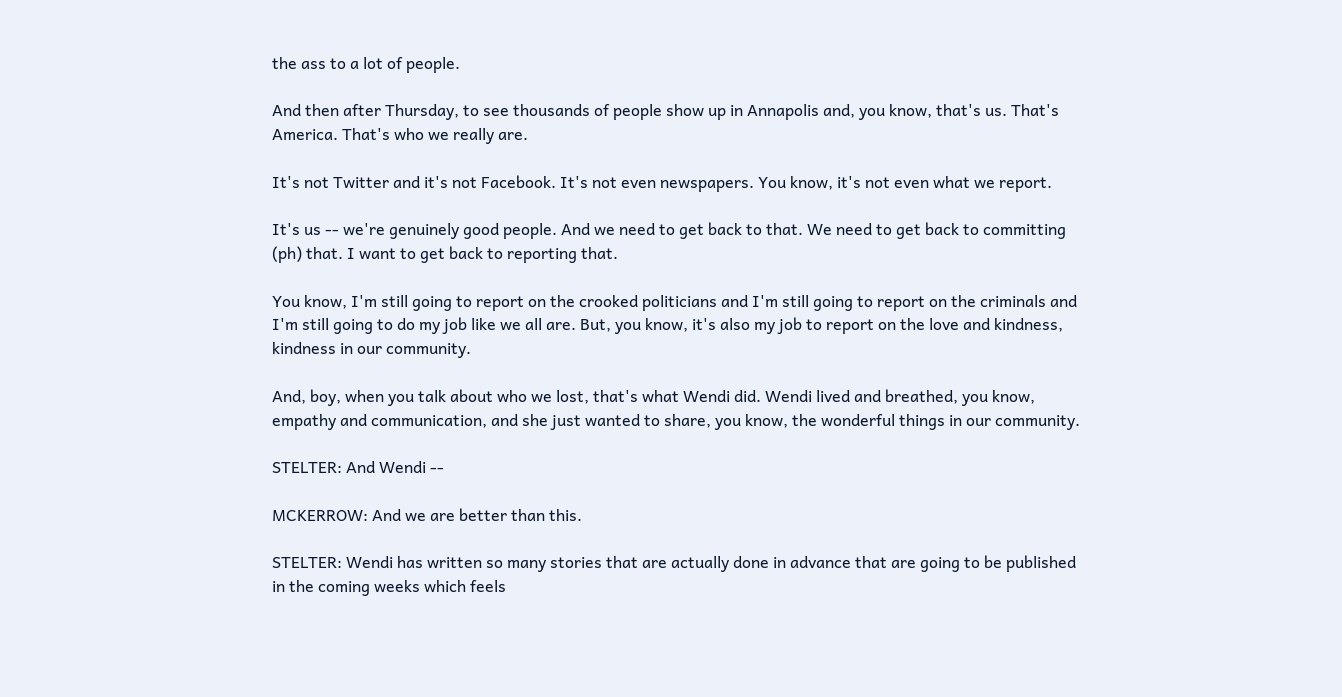the ass to a lot of people.

And then after Thursday, to see thousands of people show up in Annapolis and, you know, that's us. That's America. That's who we really are.

It's not Twitter and it's not Facebook. It's not even newspapers. You know, it's not even what we report.

It's us -- we're genuinely good people. And we need to get back to that. We need to get back to committing (ph) that. I want to get back to reporting that.

You know, I'm still going to report on the crooked politicians and I'm still going to report on the criminals and I'm still going to do my job like we all are. But, you know, it's also my job to report on the love and kindness, kindness in our community.

And, boy, when you talk about who we lost, that's what Wendi did. Wendi lived and breathed, you know, empathy and communication, and she just wanted to share, you know, the wonderful things in our community.

STELTER: And Wendi --

MCKERROW: And we are better than this.

STELTER: Wendi has written so many stories that are actually done in advance that are going to be published in the coming weeks which feels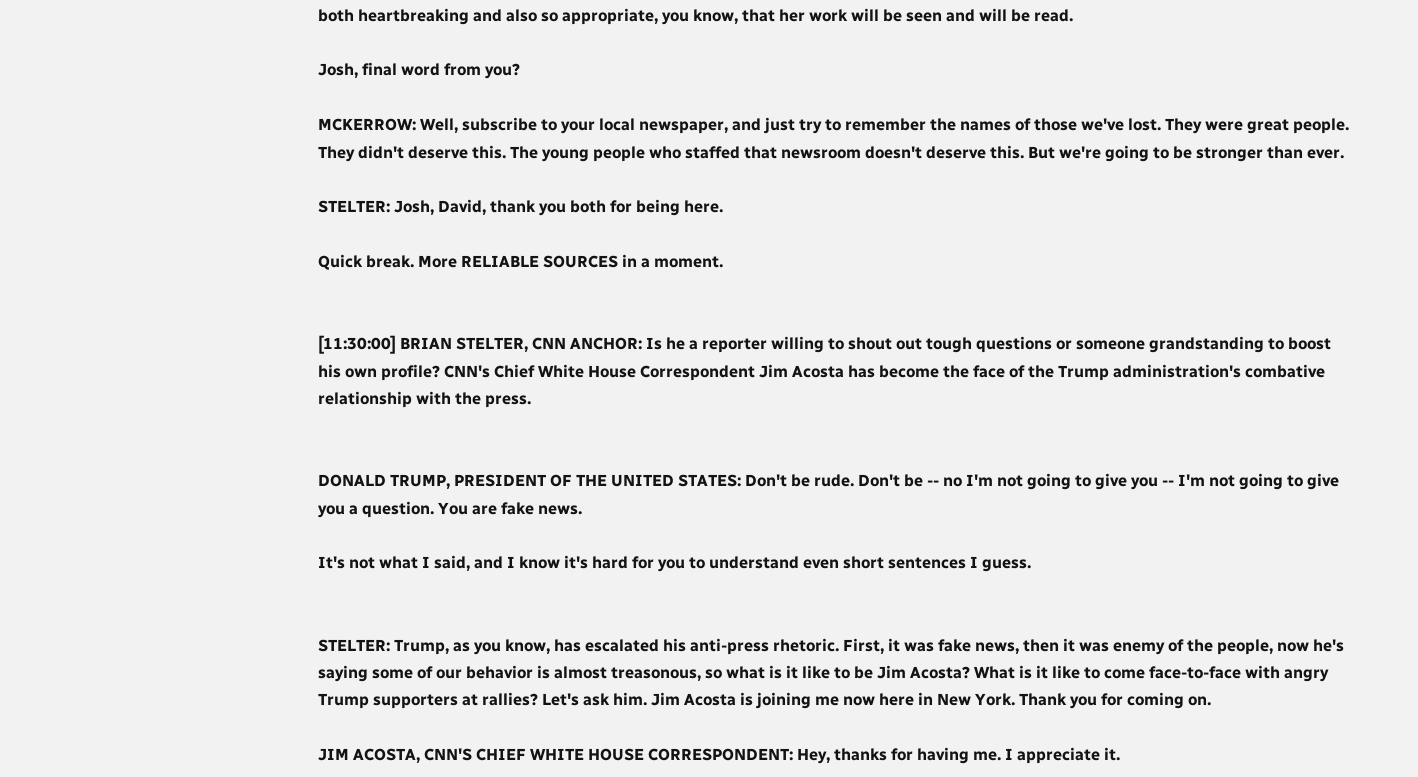both heartbreaking and also so appropriate, you know, that her work will be seen and will be read.

Josh, final word from you?

MCKERROW: Well, subscribe to your local newspaper, and just try to remember the names of those we've lost. They were great people. They didn't deserve this. The young people who staffed that newsroom doesn't deserve this. But we're going to be stronger than ever.

STELTER: Josh, David, thank you both for being here.

Quick break. More RELIABLE SOURCES in a moment.


[11:30:00] BRIAN STELTER, CNN ANCHOR: Is he a reporter willing to shout out tough questions or someone grandstanding to boost his own profile? CNN's Chief White House Correspondent Jim Acosta has become the face of the Trump administration's combative relationship with the press.


DONALD TRUMP, PRESIDENT OF THE UNITED STATES: Don't be rude. Don't be -- no I'm not going to give you -- I'm not going to give you a question. You are fake news.

It's not what I said, and I know it's hard for you to understand even short sentences I guess.


STELTER: Trump, as you know, has escalated his anti-press rhetoric. First, it was fake news, then it was enemy of the people, now he's saying some of our behavior is almost treasonous, so what is it like to be Jim Acosta? What is it like to come face-to-face with angry Trump supporters at rallies? Let's ask him. Jim Acosta is joining me now here in New York. Thank you for coming on.

JIM ACOSTA, CNN'S CHIEF WHITE HOUSE CORRESPONDENT: Hey, thanks for having me. I appreciate it.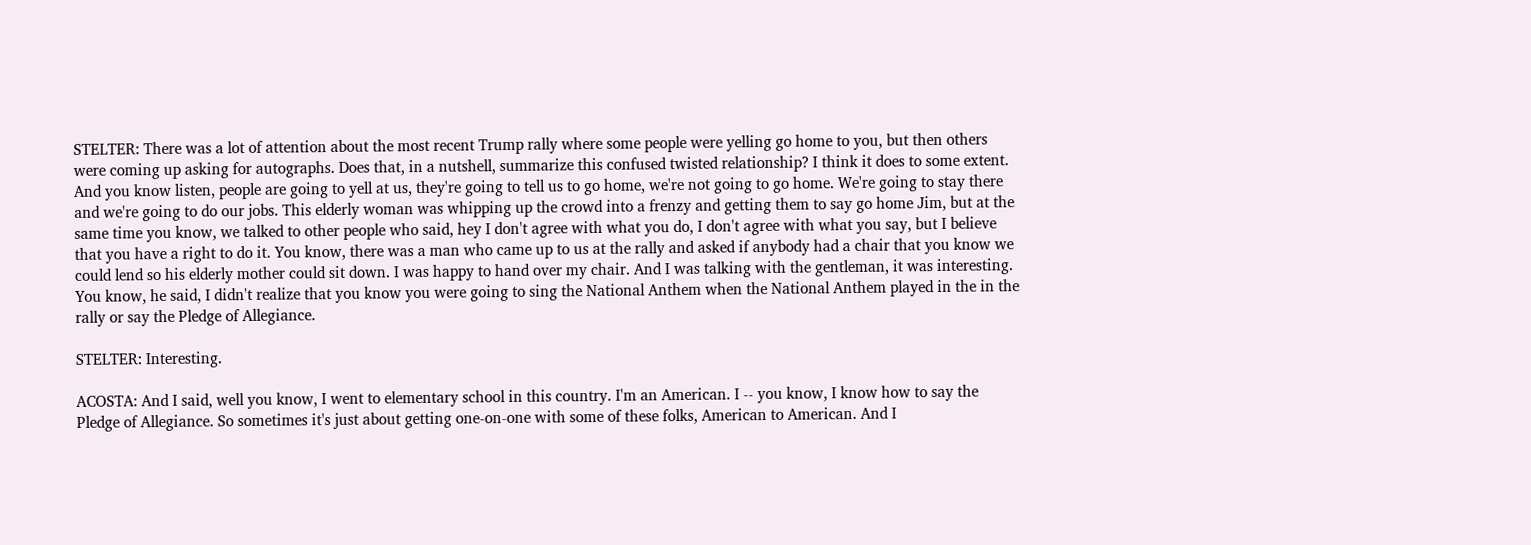STELTER: There was a lot of attention about the most recent Trump rally where some people were yelling go home to you, but then others were coming up asking for autographs. Does that, in a nutshell, summarize this confused twisted relationship? I think it does to some extent. And you know listen, people are going to yell at us, they're going to tell us to go home, we're not going to go home. We're going to stay there and we're going to do our jobs. This elderly woman was whipping up the crowd into a frenzy and getting them to say go home Jim, but at the same time you know, we talked to other people who said, hey I don't agree with what you do, I don't agree with what you say, but I believe that you have a right to do it. You know, there was a man who came up to us at the rally and asked if anybody had a chair that you know we could lend so his elderly mother could sit down. I was happy to hand over my chair. And I was talking with the gentleman, it was interesting. You know, he said, I didn't realize that you know you were going to sing the National Anthem when the National Anthem played in the in the rally or say the Pledge of Allegiance.

STELTER: Interesting.

ACOSTA: And I said, well you know, I went to elementary school in this country. I'm an American. I -- you know, I know how to say the Pledge of Allegiance. So sometimes it's just about getting one-on-one with some of these folks, American to American. And I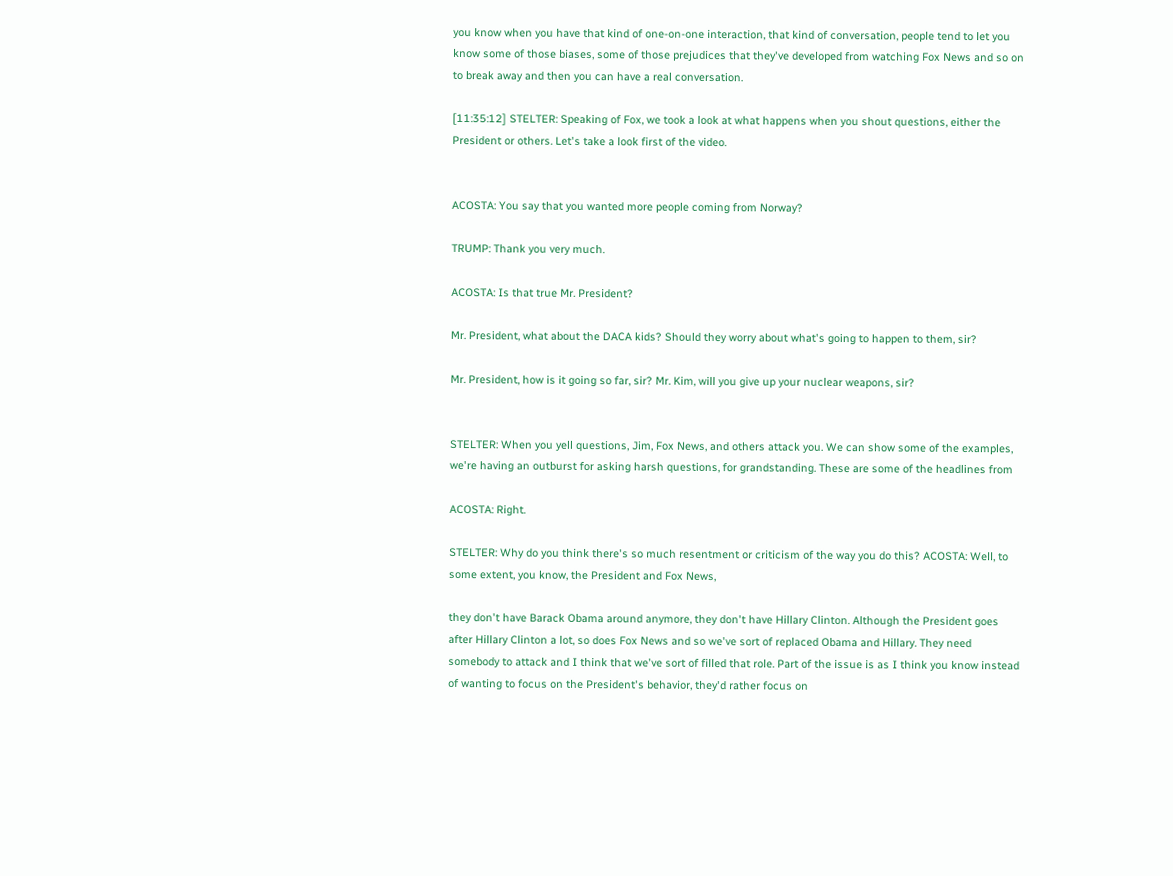you know when you have that kind of one-on-one interaction, that kind of conversation, people tend to let you know some of those biases, some of those prejudices that they've developed from watching Fox News and so on to break away and then you can have a real conversation.

[11:35:12] STELTER: Speaking of Fox, we took a look at what happens when you shout questions, either the President or others. Let's take a look first of the video.


ACOSTA: You say that you wanted more people coming from Norway?

TRUMP: Thank you very much.

ACOSTA: Is that true Mr. President?

Mr. President, what about the DACA kids? Should they worry about what's going to happen to them, sir?

Mr. President, how is it going so far, sir? Mr. Kim, will you give up your nuclear weapons, sir?


STELTER: When you yell questions, Jim, Fox News, and others attack you. We can show some of the examples, we're having an outburst for asking harsh questions, for grandstanding. These are some of the headlines from

ACOSTA: Right.

STELTER: Why do you think there's so much resentment or criticism of the way you do this? ACOSTA: Well, to some extent, you know, the President and Fox News,

they don't have Barack Obama around anymore, they don't have Hillary Clinton. Although the President goes after Hillary Clinton a lot, so does Fox News and so we've sort of replaced Obama and Hillary. They need somebody to attack and I think that we've sort of filled that role. Part of the issue is as I think you know instead of wanting to focus on the President's behavior, they'd rather focus on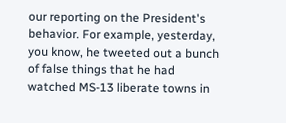our reporting on the President's behavior. For example, yesterday, you know, he tweeted out a bunch of false things that he had watched MS-13 liberate towns in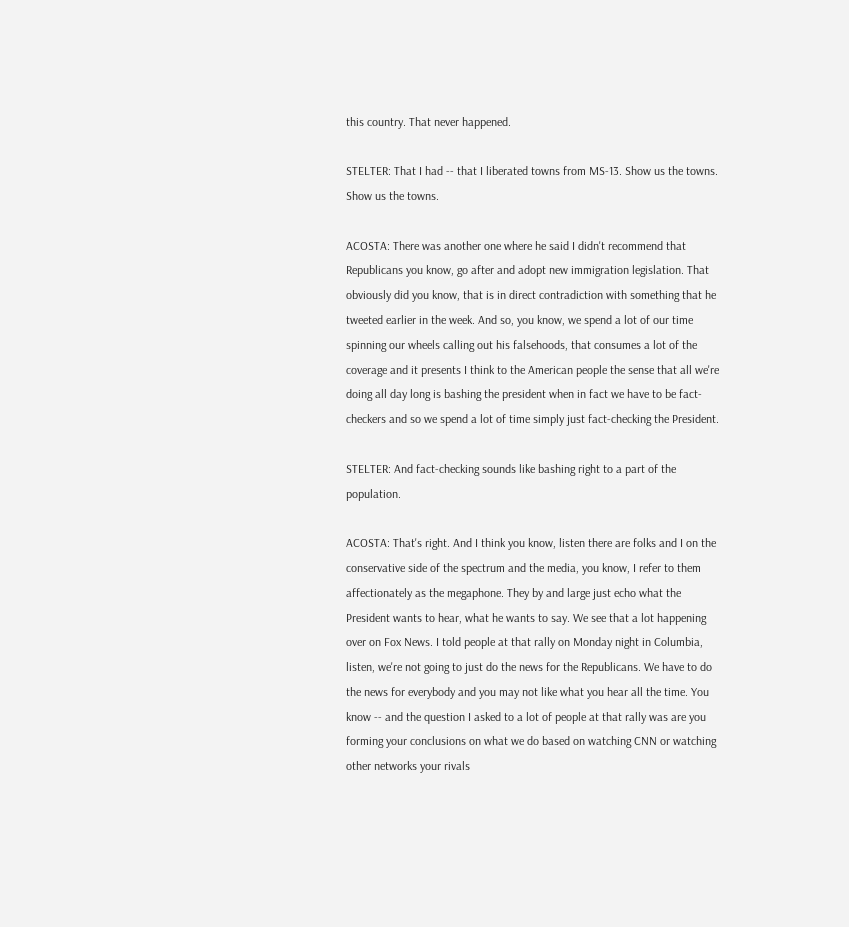this country. That never happened.

STELTER: That I had -- that I liberated towns from MS-13. Show us the towns. Show us the towns.

ACOSTA: There was another one where he said I didn't recommend that Republicans you know, go after and adopt new immigration legislation. That obviously did you know, that is in direct contradiction with something that he tweeted earlier in the week. And so, you know, we spend a lot of our time spinning our wheels calling out his falsehoods, that consumes a lot of the coverage and it presents I think to the American people the sense that all we're doing all day long is bashing the president when in fact we have to be fact-checkers and so we spend a lot of time simply just fact-checking the President.

STELTER: And fact-checking sounds like bashing right to a part of the population.

ACOSTA: That's right. And I think you know, listen there are folks and I on the conservative side of the spectrum and the media, you know, I refer to them affectionately as the megaphone. They by and large just echo what the President wants to hear, what he wants to say. We see that a lot happening over on Fox News. I told people at that rally on Monday night in Columbia, listen, we're not going to just do the news for the Republicans. We have to do the news for everybody and you may not like what you hear all the time. You know -- and the question I asked to a lot of people at that rally was are you forming your conclusions on what we do based on watching CNN or watching other networks your rivals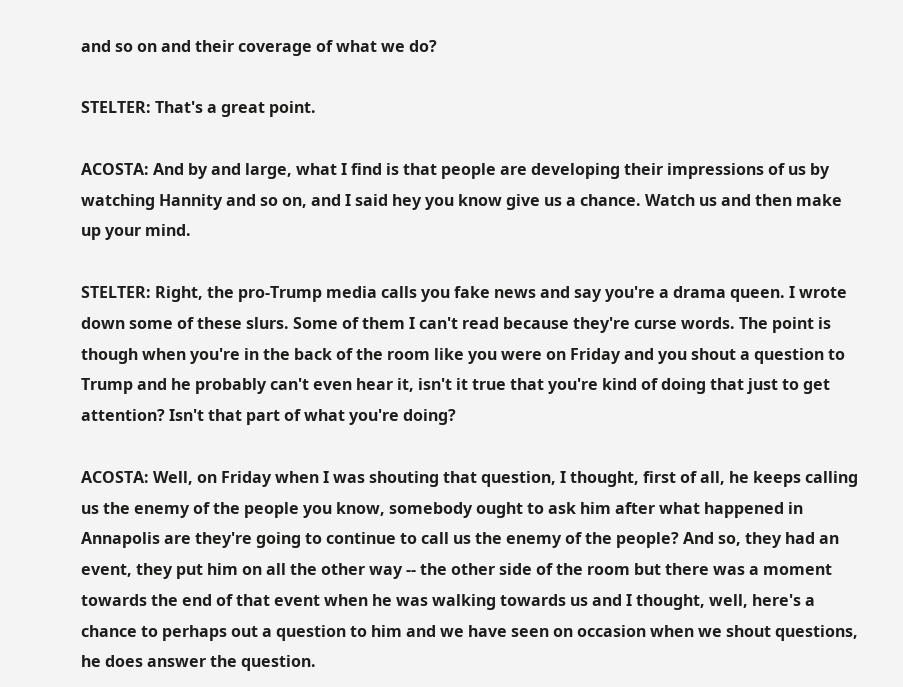and so on and their coverage of what we do?

STELTER: That's a great point.

ACOSTA: And by and large, what I find is that people are developing their impressions of us by watching Hannity and so on, and I said hey you know give us a chance. Watch us and then make up your mind.

STELTER: Right, the pro-Trump media calls you fake news and say you're a drama queen. I wrote down some of these slurs. Some of them I can't read because they're curse words. The point is though when you're in the back of the room like you were on Friday and you shout a question to Trump and he probably can't even hear it, isn't it true that you're kind of doing that just to get attention? Isn't that part of what you're doing?

ACOSTA: Well, on Friday when I was shouting that question, I thought, first of all, he keeps calling us the enemy of the people you know, somebody ought to ask him after what happened in Annapolis are they're going to continue to call us the enemy of the people? And so, they had an event, they put him on all the other way -- the other side of the room but there was a moment towards the end of that event when he was walking towards us and I thought, well, here's a chance to perhaps out a question to him and we have seen on occasion when we shout questions, he does answer the question.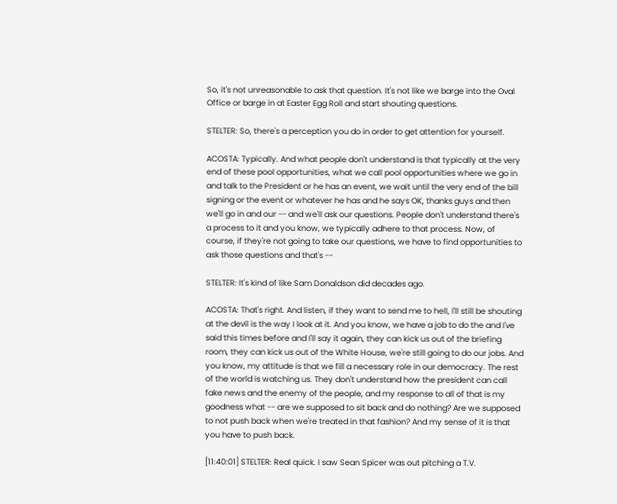So, it's not unreasonable to ask that question. It's not like we barge into the Oval Office or barge in at Easter Egg Roll and start shouting questions.

STELTER: So, there's a perception you do in order to get attention for yourself.

ACOSTA: Typically. And what people don't understand is that typically at the very end of these pool opportunities, what we call pool opportunities where we go in and talk to the President or he has an event, we wait until the very end of the bill signing or the event or whatever he has and he says OK, thanks guys and then we'll go in and our -- and we'll ask our questions. People don't understand there's a process to it and you know, we typically adhere to that process. Now, of course, if they're not going to take our questions, we have to find opportunities to ask those questions and that's --

STELTER: It's kind of like Sam Donaldson did decades ago.

ACOSTA: That's right. And listen, if they want to send me to hell, I'll still be shouting at the devil is the way I look at it. And you know, we have a job to do the and I've said this times before and I'll say it again, they can kick us out of the briefing room, they can kick us out of the White House, we're still going to do our jobs. And you know, my attitude is that we fill a necessary role in our democracy. The rest of the world is watching us. They don't understand how the president can call fake news and the enemy of the people, and my response to all of that is my goodness what -- are we supposed to sit back and do nothing? Are we supposed to not push back when we're treated in that fashion? And my sense of it is that you have to push back.

[11:40:01] STELTER: Real quick. I saw Sean Spicer was out pitching a T.V.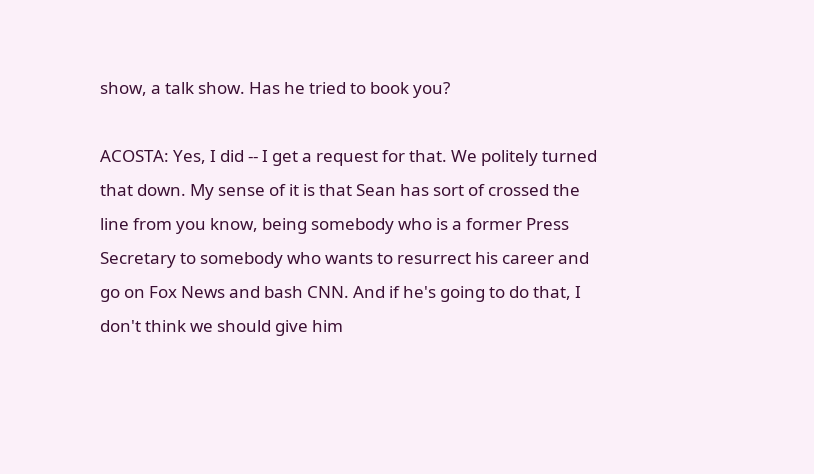show, a talk show. Has he tried to book you?

ACOSTA: Yes, I did -- I get a request for that. We politely turned that down. My sense of it is that Sean has sort of crossed the line from you know, being somebody who is a former Press Secretary to somebody who wants to resurrect his career and go on Fox News and bash CNN. And if he's going to do that, I don't think we should give him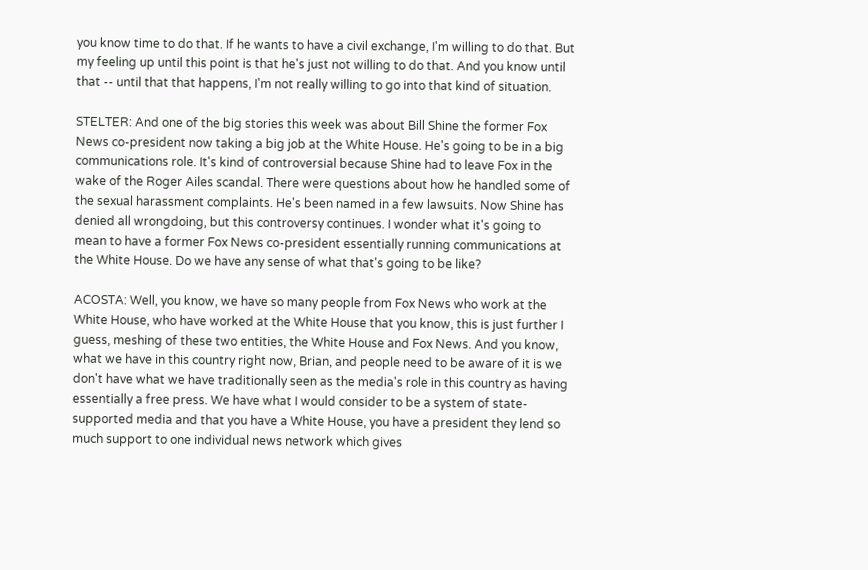you know time to do that. If he wants to have a civil exchange, I'm willing to do that. But my feeling up until this point is that he's just not willing to do that. And you know until that -- until that that happens, I'm not really willing to go into that kind of situation.

STELTER: And one of the big stories this week was about Bill Shine the former Fox News co-president now taking a big job at the White House. He's going to be in a big communications role. It's kind of controversial because Shine had to leave Fox in the wake of the Roger Ailes scandal. There were questions about how he handled some of the sexual harassment complaints. He's been named in a few lawsuits. Now Shine has denied all wrongdoing, but this controversy continues. I wonder what it's going to mean to have a former Fox News co-president essentially running communications at the White House. Do we have any sense of what that's going to be like?

ACOSTA: Well, you know, we have so many people from Fox News who work at the White House, who have worked at the White House that you know, this is just further I guess, meshing of these two entities, the White House and Fox News. And you know, what we have in this country right now, Brian, and people need to be aware of it is we don't have what we have traditionally seen as the media's role in this country as having essentially a free press. We have what I would consider to be a system of state-supported media and that you have a White House, you have a president they lend so much support to one individual news network which gives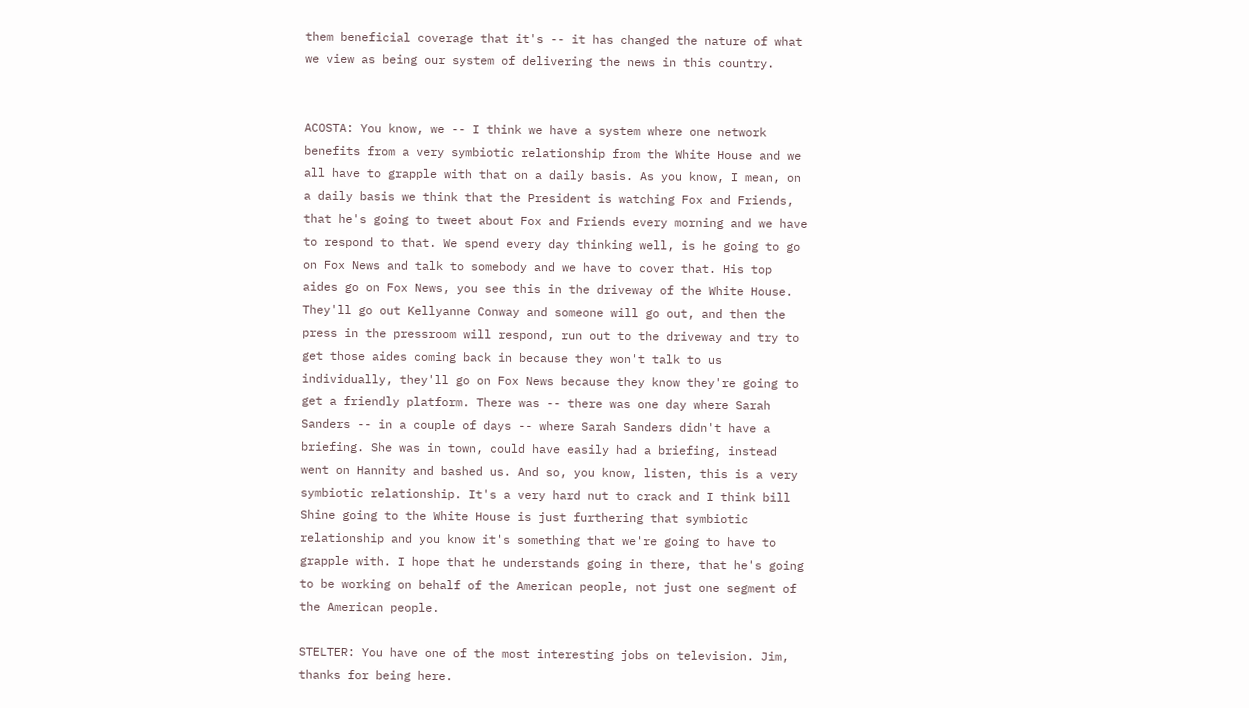them beneficial coverage that it's -- it has changed the nature of what we view as being our system of delivering the news in this country.


ACOSTA: You know, we -- I think we have a system where one network benefits from a very symbiotic relationship from the White House and we all have to grapple with that on a daily basis. As you know, I mean, on a daily basis we think that the President is watching Fox and Friends, that he's going to tweet about Fox and Friends every morning and we have to respond to that. We spend every day thinking well, is he going to go on Fox News and talk to somebody and we have to cover that. His top aides go on Fox News, you see this in the driveway of the White House. They'll go out Kellyanne Conway and someone will go out, and then the press in the pressroom will respond, run out to the driveway and try to get those aides coming back in because they won't talk to us individually, they'll go on Fox News because they know they're going to get a friendly platform. There was -- there was one day where Sarah Sanders -- in a couple of days -- where Sarah Sanders didn't have a briefing. She was in town, could have easily had a briefing, instead went on Hannity and bashed us. And so, you know, listen, this is a very symbiotic relationship. It's a very hard nut to crack and I think bill Shine going to the White House is just furthering that symbiotic relationship and you know it's something that we're going to have to grapple with. I hope that he understands going in there, that he's going to be working on behalf of the American people, not just one segment of the American people.

STELTER: You have one of the most interesting jobs on television. Jim, thanks for being here.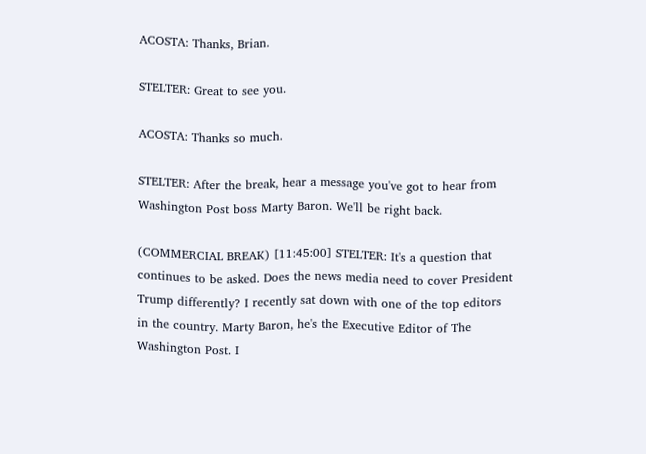ACOSTA: Thanks, Brian.

STELTER: Great to see you.

ACOSTA: Thanks so much.

STELTER: After the break, hear a message you've got to hear from Washington Post boss Marty Baron. We'll be right back.

(COMMERCIAL BREAK) [11:45:00] STELTER: It's a question that continues to be asked. Does the news media need to cover President Trump differently? I recently sat down with one of the top editors in the country. Marty Baron, he's the Executive Editor of The Washington Post. I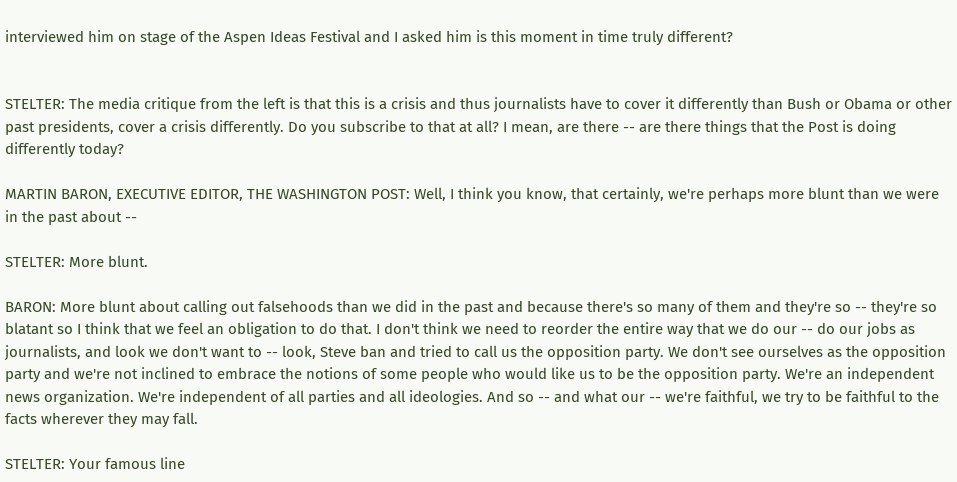interviewed him on stage of the Aspen Ideas Festival and I asked him is this moment in time truly different?


STELTER: The media critique from the left is that this is a crisis and thus journalists have to cover it differently than Bush or Obama or other past presidents, cover a crisis differently. Do you subscribe to that at all? I mean, are there -- are there things that the Post is doing differently today?

MARTIN BARON, EXECUTIVE EDITOR, THE WASHINGTON POST: Well, I think you know, that certainly, we're perhaps more blunt than we were in the past about --

STELTER: More blunt.

BARON: More blunt about calling out falsehoods than we did in the past and because there's so many of them and they're so -- they're so blatant so I think that we feel an obligation to do that. I don't think we need to reorder the entire way that we do our -- do our jobs as journalists, and look we don't want to -- look, Steve ban and tried to call us the opposition party. We don't see ourselves as the opposition party and we're not inclined to embrace the notions of some people who would like us to be the opposition party. We're an independent news organization. We're independent of all parties and all ideologies. And so -- and what our -- we're faithful, we try to be faithful to the facts wherever they may fall.

STELTER: Your famous line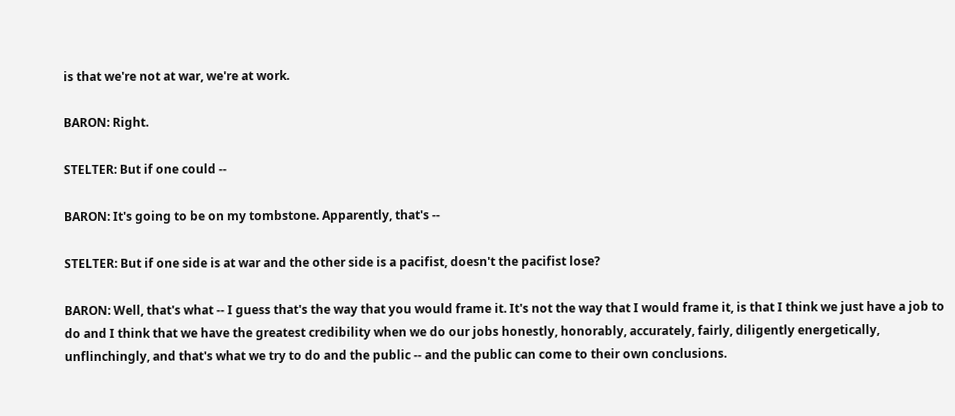is that we're not at war, we're at work.

BARON: Right.

STELTER: But if one could --

BARON: It's going to be on my tombstone. Apparently, that's --

STELTER: But if one side is at war and the other side is a pacifist, doesn't the pacifist lose?

BARON: Well, that's what -- I guess that's the way that you would frame it. It's not the way that I would frame it, is that I think we just have a job to do and I think that we have the greatest credibility when we do our jobs honestly, honorably, accurately, fairly, diligently energetically, unflinchingly, and that's what we try to do and the public -- and the public can come to their own conclusions.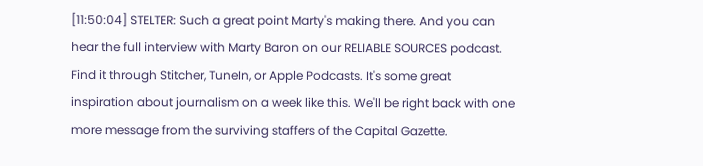[11:50:04] STELTER: Such a great point Marty's making there. And you can hear the full interview with Marty Baron on our RELIABLE SOURCES podcast. Find it through Stitcher, TuneIn, or Apple Podcasts. It's some great inspiration about journalism on a week like this. We'll be right back with one more message from the surviving staffers of the Capital Gazette.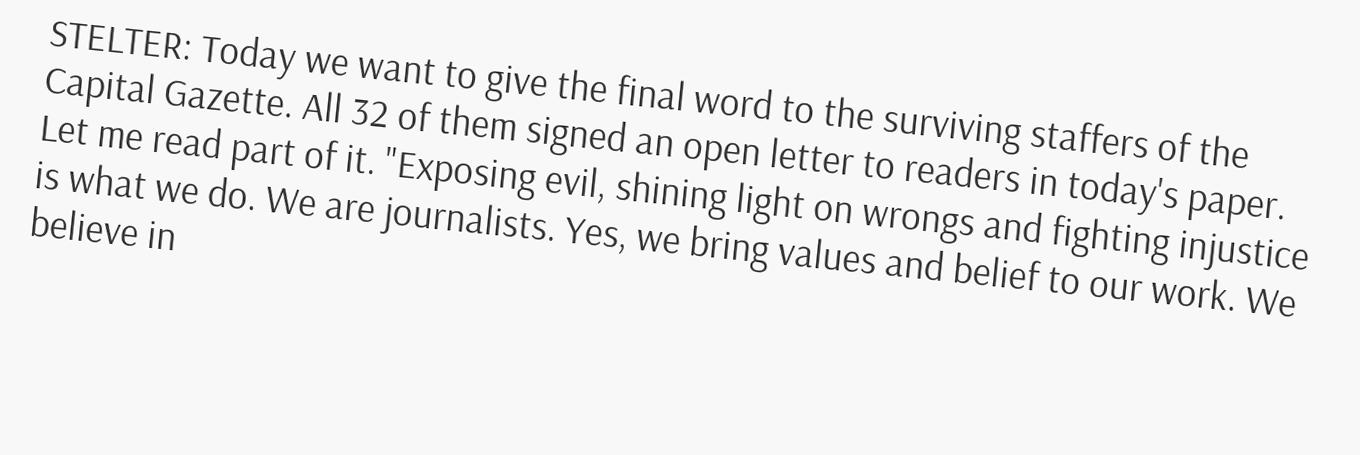STELTER: Today we want to give the final word to the surviving staffers of the Capital Gazette. All 32 of them signed an open letter to readers in today's paper. Let me read part of it. "Exposing evil, shining light on wrongs and fighting injustice is what we do. We are journalists. Yes, we bring values and belief to our work. We believe in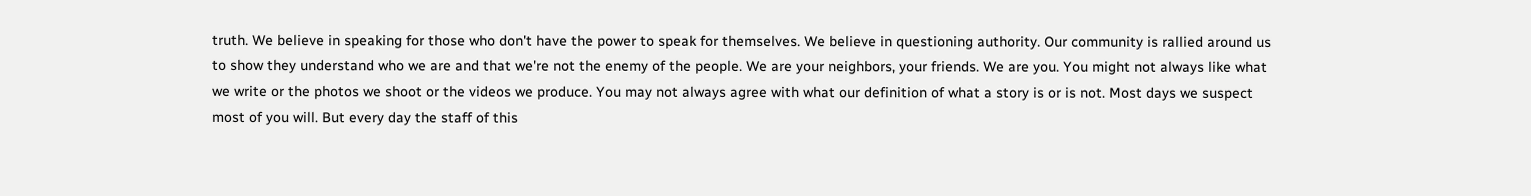truth. We believe in speaking for those who don't have the power to speak for themselves. We believe in questioning authority. Our community is rallied around us to show they understand who we are and that we're not the enemy of the people. We are your neighbors, your friends. We are you. You might not always like what we write or the photos we shoot or the videos we produce. You may not always agree with what our definition of what a story is or is not. Most days we suspect most of you will. But every day the staff of this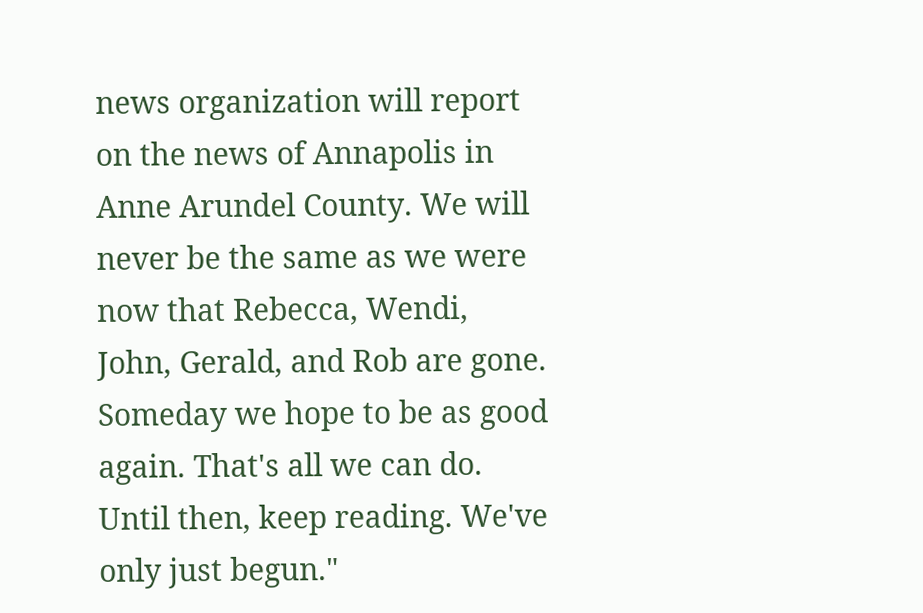news organization will report on the news of Annapolis in Anne Arundel County. We will never be the same as we were now that Rebecca, Wendi, John, Gerald, and Rob are gone. Someday we hope to be as good again. That's all we can do. Until then, keep reading. We've only just begun."